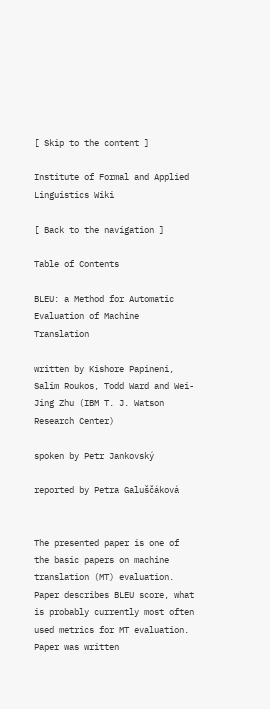[ Skip to the content ]

Institute of Formal and Applied Linguistics Wiki

[ Back to the navigation ]

Table of Contents

BLEU: a Method for Automatic Evaluation of Machine Translation

written by Kishore Papineni, Salim Roukos, Todd Ward and Wei-Jing Zhu (IBM T. J. Watson Research Center)

spoken by Petr Jankovský

reported by Petra Galuščáková


The presented paper is one of the basic papers on machine translation (MT) evaluation. Paper describes BLEU score, what is probably currently most often used metrics for MT evaluation. Paper was written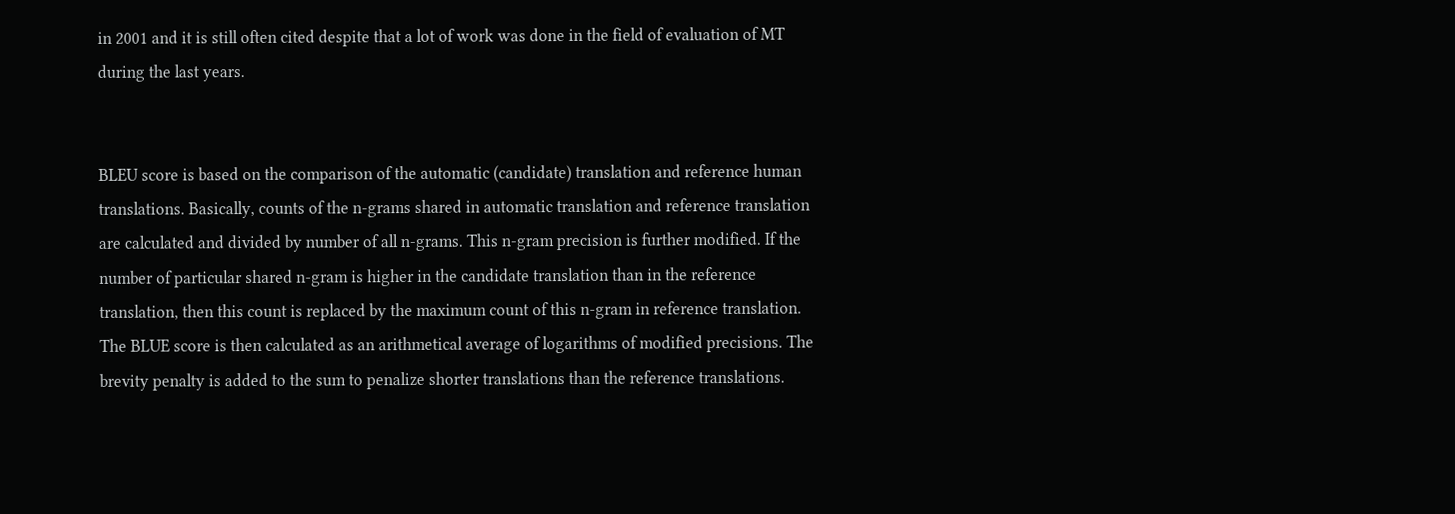in 2001 and it is still often cited despite that a lot of work was done in the field of evaluation of MT during the last years.


BLEU score is based on the comparison of the automatic (candidate) translation and reference human translations. Basically, counts of the n-grams shared in automatic translation and reference translation are calculated and divided by number of all n-grams. This n-gram precision is further modified. If the number of particular shared n-gram is higher in the candidate translation than in the reference translation, then this count is replaced by the maximum count of this n-gram in reference translation. The BLUE score is then calculated as an arithmetical average of logarithms of modified precisions. The brevity penalty is added to the sum to penalize shorter translations than the reference translations.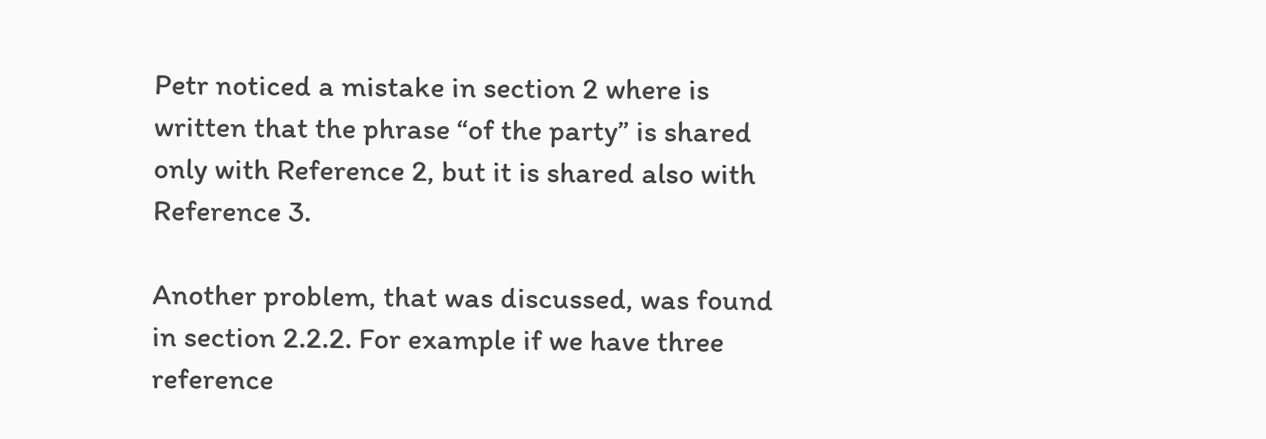Petr noticed a mistake in section 2 where is written that the phrase “of the party” is shared only with Reference 2, but it is shared also with Reference 3.

Another problem, that was discussed, was found in section 2.2.2. For example if we have three reference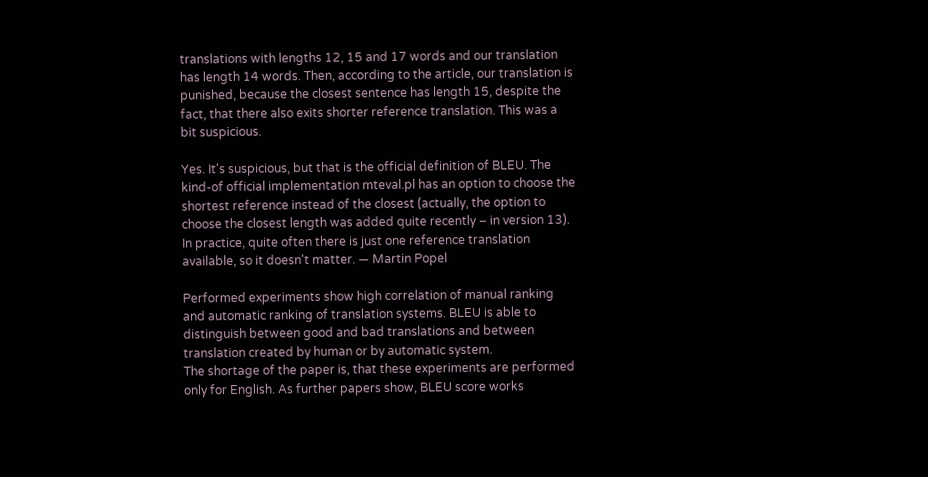translations with lengths 12, 15 and 17 words and our translation has length 14 words. Then, according to the article, our translation is punished, because the closest sentence has length 15, despite the fact, that there also exits shorter reference translation. This was a bit suspicious.

Yes. It's suspicious, but that is the official definition of BLEU. The kind-of official implementation mteval.pl has an option to choose the shortest reference instead of the closest (actually, the option to choose the closest length was added quite recently – in version 13). In practice, quite often there is just one reference translation available, so it doesn't matter. — Martin Popel

Performed experiments show high correlation of manual ranking and automatic ranking of translation systems. BLEU is able to distinguish between good and bad translations and between translation created by human or by automatic system.
The shortage of the paper is, that these experiments are performed only for English. As further papers show, BLEU score works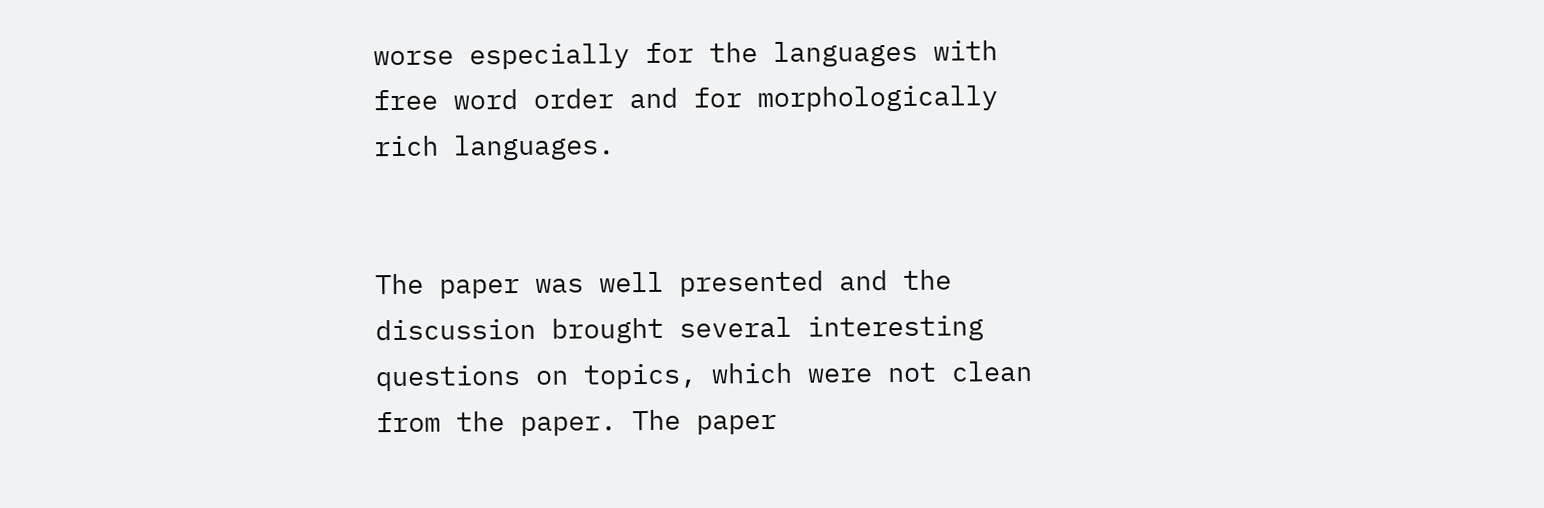worse especially for the languages with free word order and for morphologically rich languages.


The paper was well presented and the discussion brought several interesting questions on topics, which were not clean from the paper. The paper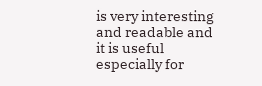is very interesting and readable and it is useful especially for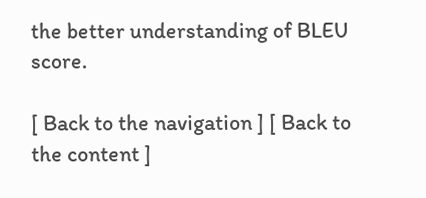the better understanding of BLEU score.

[ Back to the navigation ] [ Back to the content ]